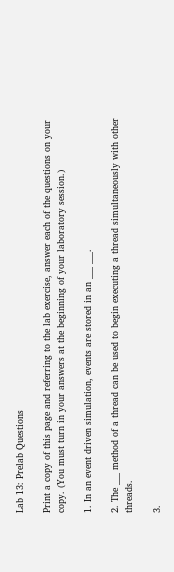Lab 13: Prelab Questions

Print a copy of this page and referring to the lab exercise, answer each of the questions on your copy. (You must turn in your answers at the beginning of your laboratory session.)

1. In an event driven simulation, events are stored in an ___ ___.

2. The ___ method of a thread can be used to begin executing a thread simultaneously with other threads.

3.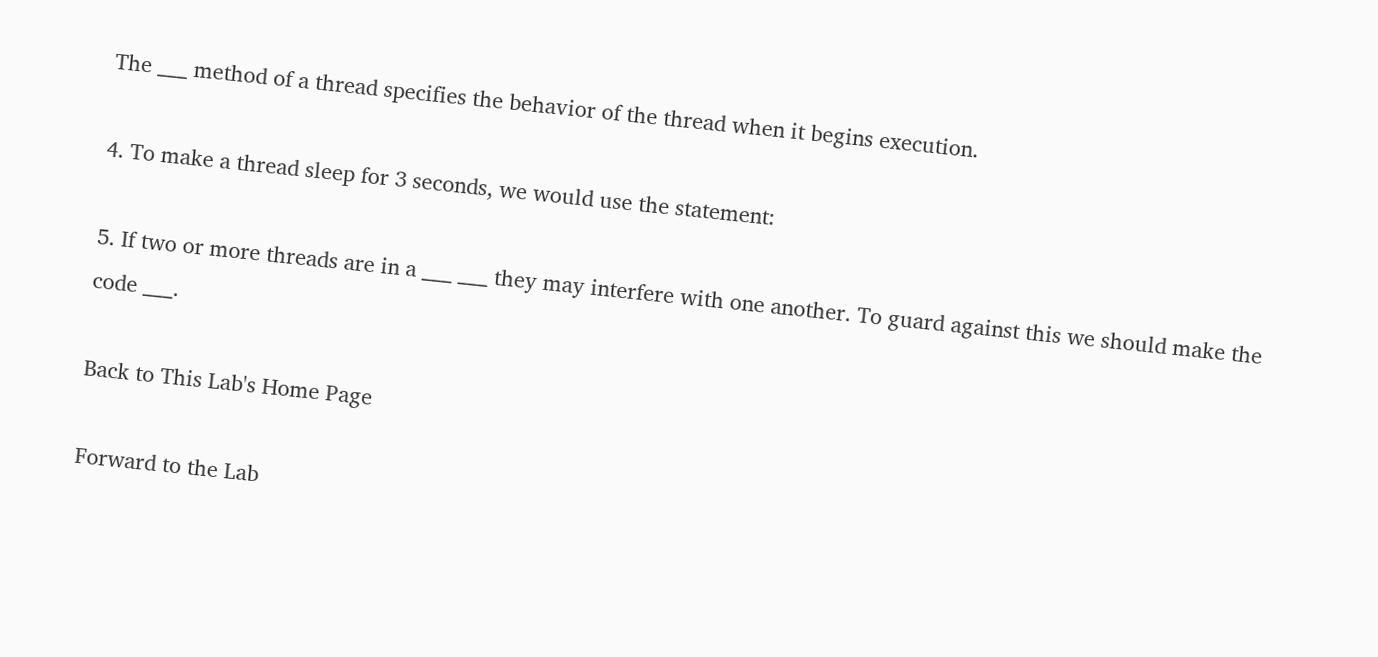The ___ method of a thread specifies the behavior of the thread when it begins execution.

4. To make a thread sleep for 3 seconds, we would use the statement:

5. If two or more threads are in a ___ ___ they may interfere with one another. To guard against this we should make the code ___.

Back to This Lab's Home Page

Forward to the Lab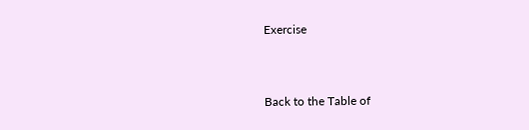Exercise


Back to the Table of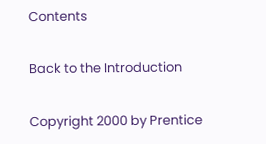Contents

Back to the Introduction

Copyright 2000 by Prentice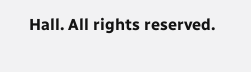Hall. All rights reserved.